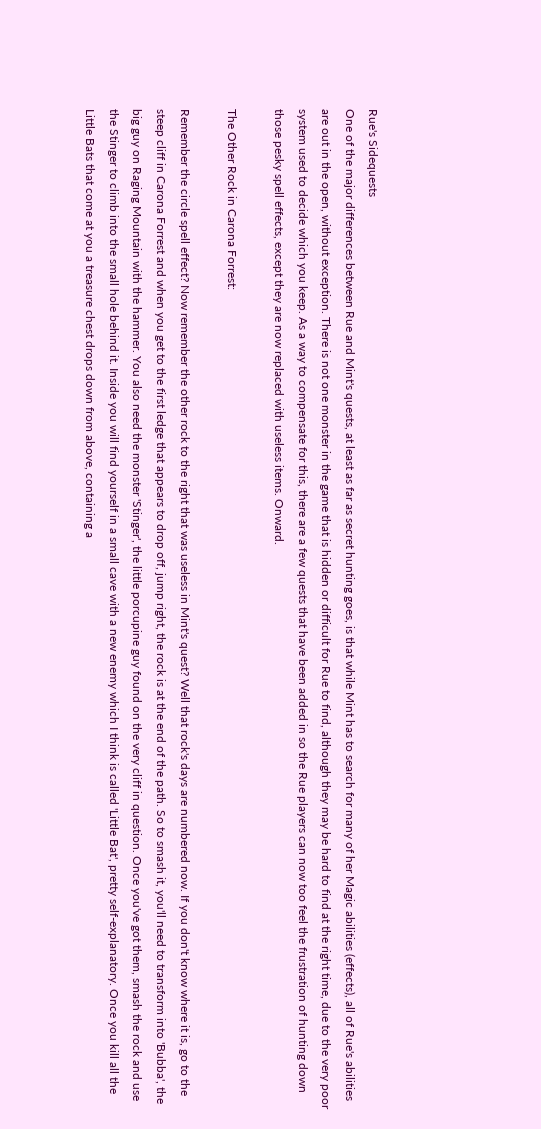Rue's Sidequests
One of the major differences between Rue and Mint's quests, at least as far as secret hunting goes, is that while Mint has to search for many of her Magic abilities (effects), all of Rue's abilities are out in the open, without exception. There is not one monster in the game that is hidden or difficult for Rue to find, although they may be hard to find at the right time, due to the very poor system used to decide which you keep. As a way to compensate for this, there are a few quests that have been added in so the Rue players can now too feel the frustration of hunting down those pesky spell effects, except they are now replaced with useless items. Onward.

The Other Rock in Carona Forrest:

Remember the circle spell effect? Now remember the other rock to the right that was useless in Mint's quest? Well that rock's days are numbered now. If you don't know where it is, go to the steep cliff in Carona Forrest and when you get to the first ledge that appears to drop off, jump right, the rock is at the end of the path. So to smash it, you'll need to transform into 'Bubba', the big guy on Raging Mountain with the hammer. You also need the monster 'Stinger', the little porcupine guy found on the very cliff in question. Once you've got them, smash the rock and use the Stinger to climb into the small hole behind it. Inside you will find yourself in a small cave with a new enemy which I think is called 'Little Bat', pretty self-explanatory. Once you kill all the Little Bats that come at you a treasure chest drops down from above, containing a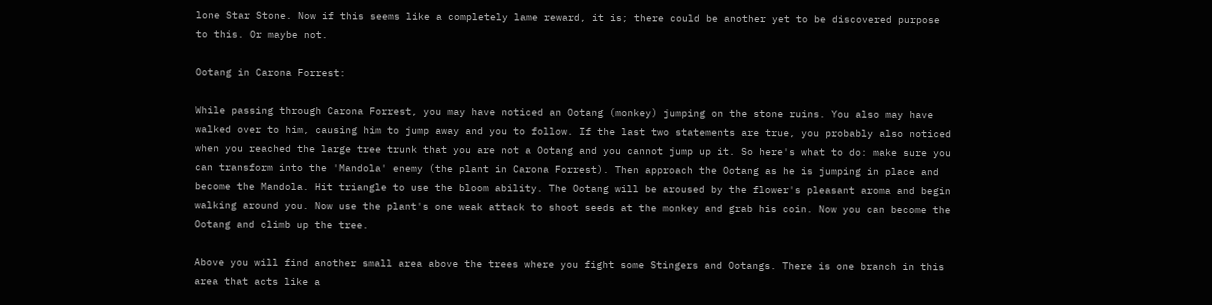lone Star Stone. Now if this seems like a completely lame reward, it is; there could be another yet to be discovered purpose to this. Or maybe not.

Ootang in Carona Forrest:

While passing through Carona Forrest, you may have noticed an Ootang (monkey) jumping on the stone ruins. You also may have walked over to him, causing him to jump away and you to follow. If the last two statements are true, you probably also noticed when you reached the large tree trunk that you are not a Ootang and you cannot jump up it. So here's what to do: make sure you can transform into the 'Mandola' enemy (the plant in Carona Forrest). Then approach the Ootang as he is jumping in place and become the Mandola. Hit triangle to use the bloom ability. The Ootang will be aroused by the flower's pleasant aroma and begin walking around you. Now use the plant's one weak attack to shoot seeds at the monkey and grab his coin. Now you can become the Ootang and climb up the tree.

Above you will find another small area above the trees where you fight some Stingers and Ootangs. There is one branch in this area that acts like a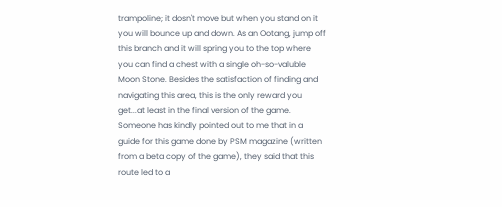trampoline; it dosn't move but when you stand on it you will bounce up and down. As an Ootang, jump off this branch and it will spring you to the top where you can find a chest with a single oh-so-valuble Moon Stone. Besides the satisfaction of finding and navigating this area, this is the only reward you get...at least in the final version of the game. Someone has kindly pointed out to me that in a guide for this game done by PSM magazine (written from a beta copy of the game), they said that this route led to a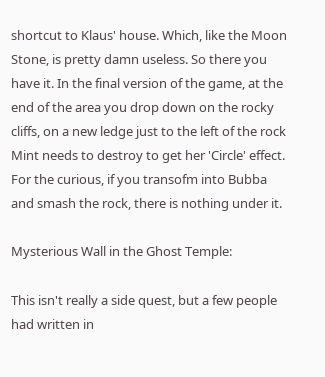shortcut to Klaus' house. Which, like the Moon Stone, is pretty damn useless. So there you have it. In the final version of the game, at the end of the area you drop down on the rocky cliffs, on a new ledge just to the left of the rock Mint needs to destroy to get her 'Circle' effect. For the curious, if you transofm into Bubba and smash the rock, there is nothing under it.

Mysterious Wall in the Ghost Temple:

This isn't really a side quest, but a few people had written in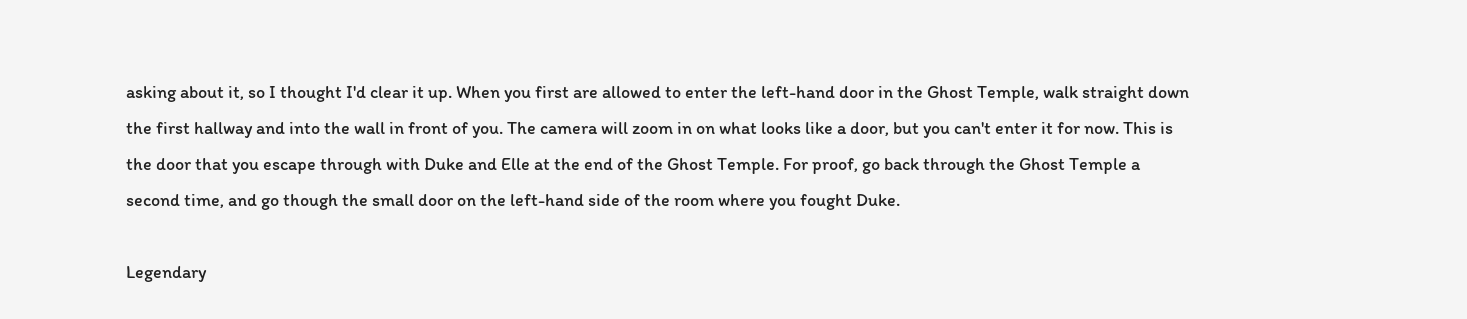asking about it, so I thought I'd clear it up. When you first are allowed to enter the left-hand door in the Ghost Temple, walk straight down the first hallway and into the wall in front of you. The camera will zoom in on what looks like a door, but you can't enter it for now. This is the door that you escape through with Duke and Elle at the end of the Ghost Temple. For proof, go back through the Ghost Temple a second time, and go though the small door on the left-hand side of the room where you fought Duke.

Legendary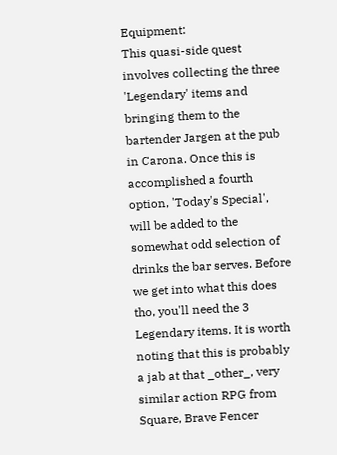Equipment:
This quasi-side quest involves collecting the three 'Legendary' items and bringing them to the bartender Jargen at the pub in Carona. Once this is accomplished a fourth option, 'Today's Special', will be added to the somewhat odd selection of drinks the bar serves. Before we get into what this does tho, you'll need the 3 Legendary items. It is worth noting that this is probably a jab at that _other_, very similar action RPG from Square, Brave Fencer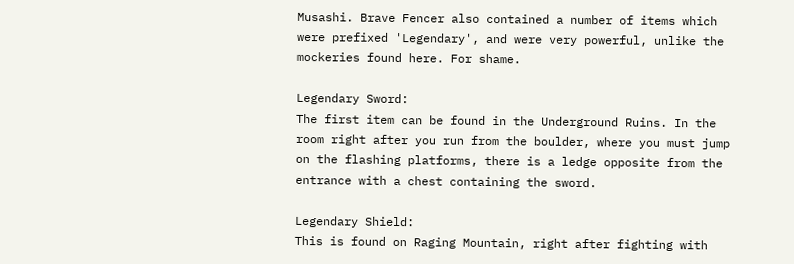Musashi. Brave Fencer also contained a number of items which were prefixed 'Legendary', and were very powerful, unlike the mockeries found here. For shame.

Legendary Sword:
The first item can be found in the Underground Ruins. In the room right after you run from the boulder, where you must jump on the flashing platforms, there is a ledge opposite from the entrance with a chest containing the sword.

Legendary Shield:
This is found on Raging Mountain, right after fighting with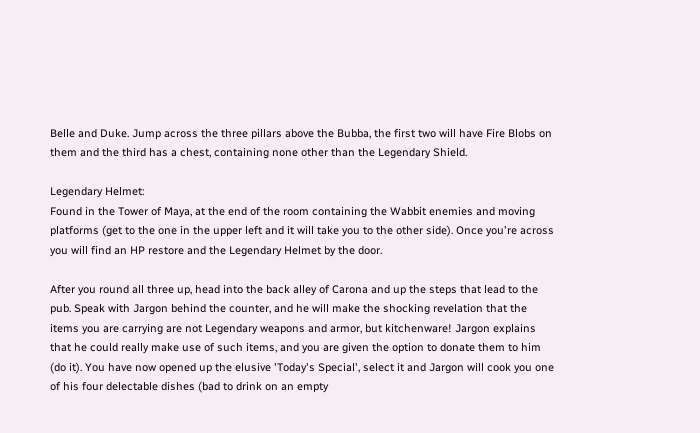Belle and Duke. Jump across the three pillars above the Bubba, the first two will have Fire Blobs on them and the third has a chest, containing none other than the Legendary Shield.

Legendary Helmet:
Found in the Tower of Maya, at the end of the room containing the Wabbit enemies and moving platforms (get to the one in the upper left and it will take you to the other side). Once you're across you will find an HP restore and the Legendary Helmet by the door.

After you round all three up, head into the back alley of Carona and up the steps that lead to the pub. Speak with Jargon behind the counter, and he will make the shocking revelation that the items you are carrying are not Legendary weapons and armor, but kitchenware! Jargon explains that he could really make use of such items, and you are given the option to donate them to him (do it). You have now opened up the elusive 'Today's Special', select it and Jargon will cook you one of his four delectable dishes (bad to drink on an empty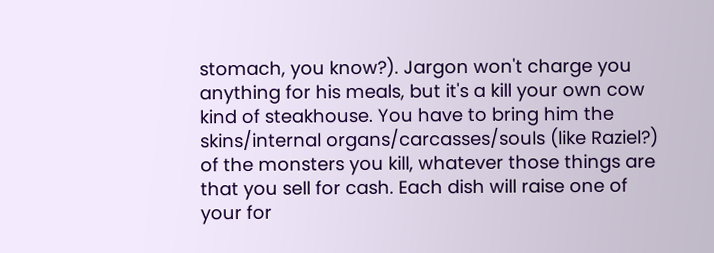stomach, you know?). Jargon won't charge you anything for his meals, but it's a kill your own cow kind of steakhouse. You have to bring him the skins/internal organs/carcasses/souls (like Raziel?) of the monsters you kill, whatever those things are that you sell for cash. Each dish will raise one of your for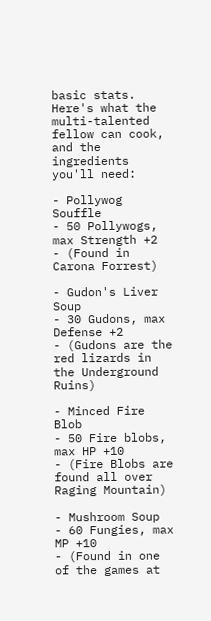basic stats. Here's what the multi-talented fellow can cook, and the ingredients you'll need:

- Pollywog Souffle
- 50 Pollywogs, max Strength +2
- (Found in Carona Forrest)

- Gudon's Liver Soup
- 30 Gudons, max Defense +2
- (Gudons are the red lizards in the Underground Ruins)

- Minced Fire Blob
- 50 Fire blobs, max HP +10
- (Fire Blobs are found all over Raging Mountain)

- Mushroom Soup
- 60 Fungies, max MP +10
- (Found in one of the games at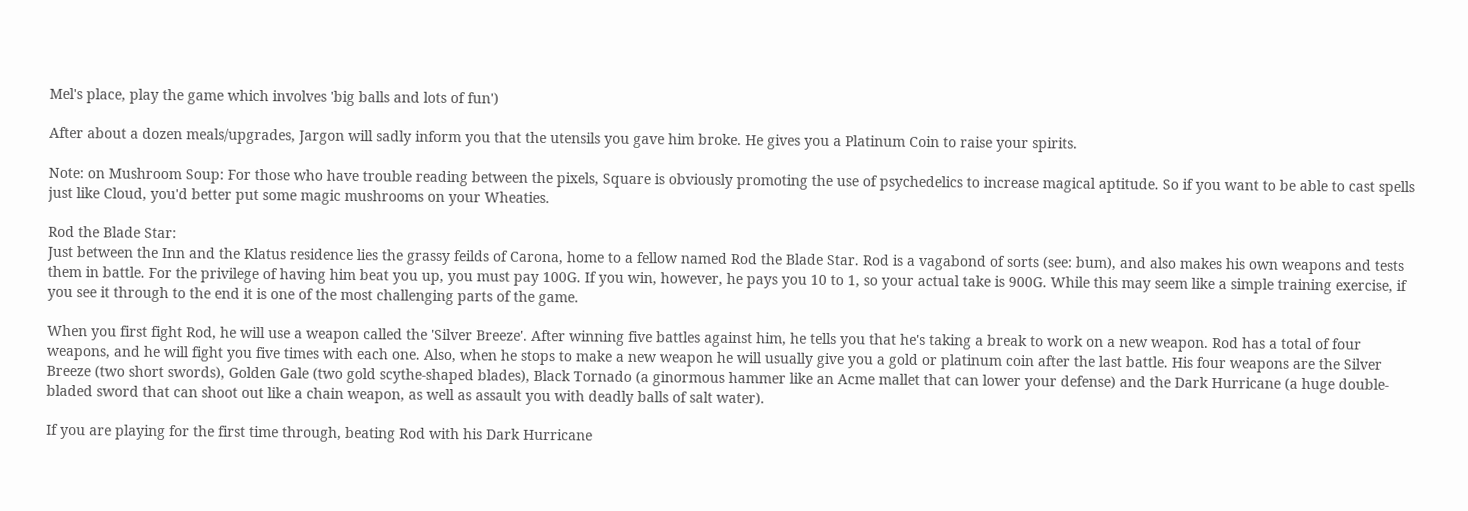Mel's place, play the game which involves 'big balls and lots of fun')

After about a dozen meals/upgrades, Jargon will sadly inform you that the utensils you gave him broke. He gives you a Platinum Coin to raise your spirits.

Note: on Mushroom Soup: For those who have trouble reading between the pixels, Square is obviously promoting the use of psychedelics to increase magical aptitude. So if you want to be able to cast spells just like Cloud, you'd better put some magic mushrooms on your Wheaties.

Rod the Blade Star:
Just between the Inn and the Klatus residence lies the grassy feilds of Carona, home to a fellow named Rod the Blade Star. Rod is a vagabond of sorts (see: bum), and also makes his own weapons and tests them in battle. For the privilege of having him beat you up, you must pay 100G. If you win, however, he pays you 10 to 1, so your actual take is 900G. While this may seem like a simple training exercise, if you see it through to the end it is one of the most challenging parts of the game.

When you first fight Rod, he will use a weapon called the 'Silver Breeze'. After winning five battles against him, he tells you that he's taking a break to work on a new weapon. Rod has a total of four weapons, and he will fight you five times with each one. Also, when he stops to make a new weapon he will usually give you a gold or platinum coin after the last battle. His four weapons are the Silver Breeze (two short swords), Golden Gale (two gold scythe-shaped blades), Black Tornado (a ginormous hammer like an Acme mallet that can lower your defense) and the Dark Hurricane (a huge double-bladed sword that can shoot out like a chain weapon, as well as assault you with deadly balls of salt water).

If you are playing for the first time through, beating Rod with his Dark Hurricane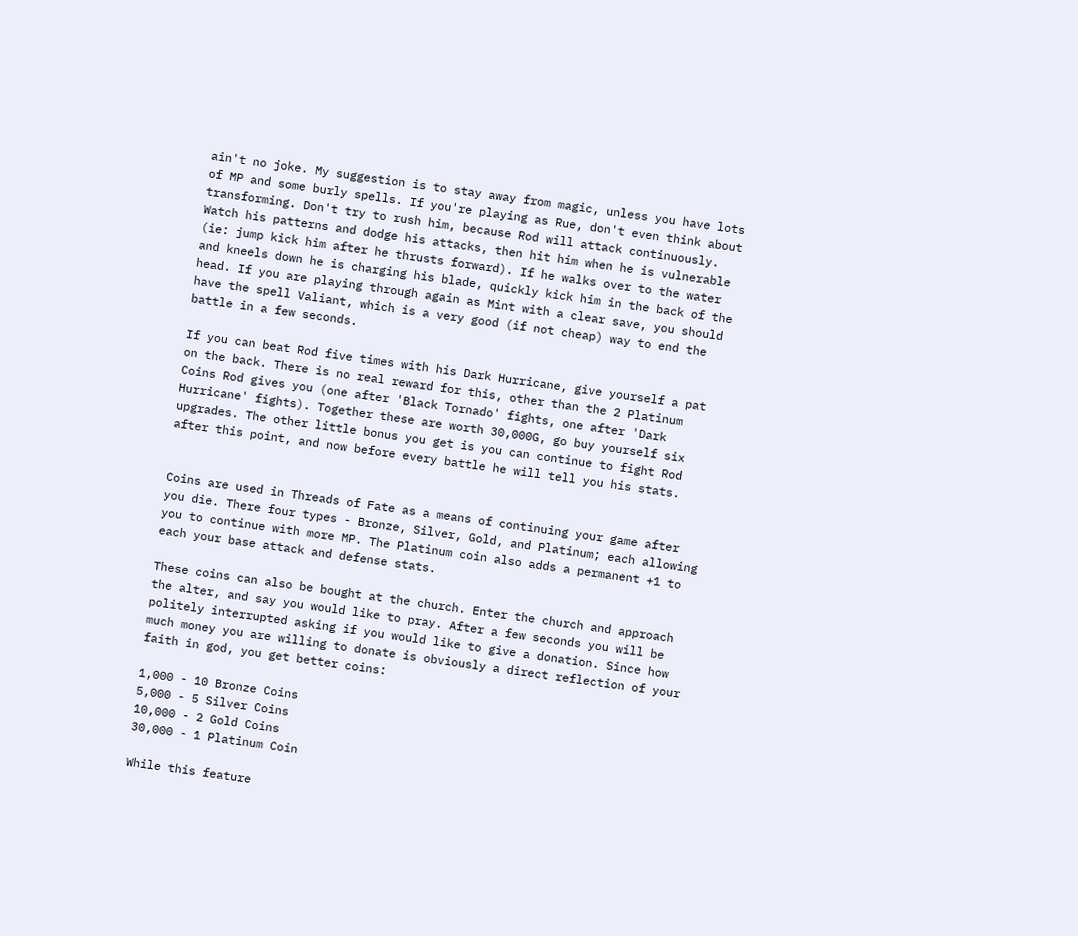ain't no joke. My suggestion is to stay away from magic, unless you have lots of MP and some burly spells. If you're playing as Rue, don't even think about transforming. Don't try to rush him, because Rod will attack continuously. Watch his patterns and dodge his attacks, then hit him when he is vulnerable (ie: jump kick him after he thrusts forward). If he walks over to the water and kneels down he is charging his blade, quickly kick him in the back of the head. If you are playing through again as Mint with a clear save, you should have the spell Valiant, which is a very good (if not cheap) way to end the battle in a few seconds.

If you can beat Rod five times with his Dark Hurricane, give yourself a pat on the back. There is no real reward for this, other than the 2 Platinum Coins Rod gives you (one after 'Black Tornado' fights, one after 'Dark Hurricane' fights). Together these are worth 30,000G, go buy yourself six upgrades. The other little bonus you get is you can continue to fight Rod after this point, and now before every battle he will tell you his stats.


Coins are used in Threads of Fate as a means of continuing your game after you die. There four types - Bronze, Silver, Gold, and Platinum; each allowing you to continue with more MP. The Platinum coin also adds a permanent +1 to each your base attack and defense stats.

These coins can also be bought at the church. Enter the church and approach the alter, and say you would like to pray. After a few seconds you will be politely interrupted asking if you would like to give a donation. Since how much money you are willing to donate is obviously a direct reflection of your faith in god, you get better coins:

1,000 - 10 Bronze Coins
5,000 - 5 Silver Coins
10,000 - 2 Gold Coins
30,000 - 1 Platinum Coin

While this feature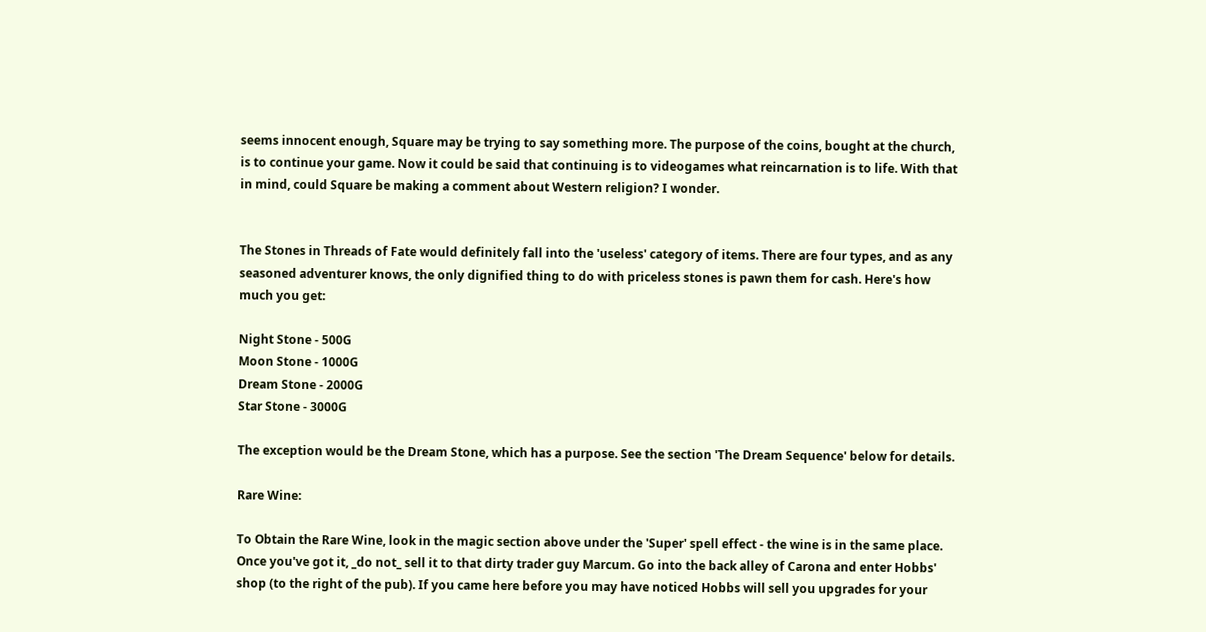seems innocent enough, Square may be trying to say something more. The purpose of the coins, bought at the church, is to continue your game. Now it could be said that continuing is to videogames what reincarnation is to life. With that in mind, could Square be making a comment about Western religion? I wonder.


The Stones in Threads of Fate would definitely fall into the 'useless' category of items. There are four types, and as any seasoned adventurer knows, the only dignified thing to do with priceless stones is pawn them for cash. Here's how much you get:

Night Stone - 500G
Moon Stone - 1000G
Dream Stone - 2000G
Star Stone - 3000G

The exception would be the Dream Stone, which has a purpose. See the section 'The Dream Sequence' below for details.

Rare Wine:

To Obtain the Rare Wine, look in the magic section above under the 'Super' spell effect - the wine is in the same place. Once you've got it, _do not_ sell it to that dirty trader guy Marcum. Go into the back alley of Carona and enter Hobbs' shop (to the right of the pub). If you came here before you may have noticed Hobbs will sell you upgrades for your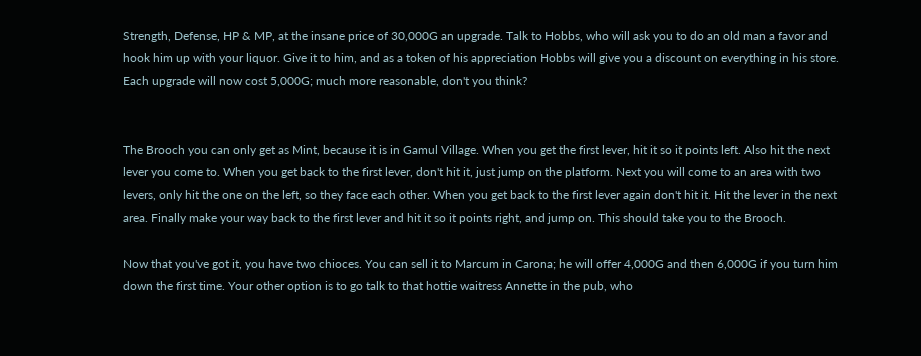Strength, Defense, HP & MP, at the insane price of 30,000G an upgrade. Talk to Hobbs, who will ask you to do an old man a favor and hook him up with your liquor. Give it to him, and as a token of his appreciation Hobbs will give you a discount on everything in his store. Each upgrade will now cost 5,000G; much more reasonable, don't you think?


The Brooch you can only get as Mint, because it is in Gamul Village. When you get the first lever, hit it so it points left. Also hit the next lever you come to. When you get back to the first lever, don't hit it, just jump on the platform. Next you will come to an area with two levers, only hit the one on the left, so they face each other. When you get back to the first lever again don't hit it. Hit the lever in the next area. Finally make your way back to the first lever and hit it so it points right, and jump on. This should take you to the Brooch.

Now that you've got it, you have two chioces. You can sell it to Marcum in Carona; he will offer 4,000G and then 6,000G if you turn him down the first time. Your other option is to go talk to that hottie waitress Annette in the pub, who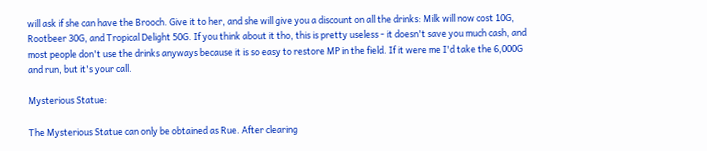will ask if she can have the Brooch. Give it to her, and she will give you a discount on all the drinks: Milk will now cost 10G, Rootbeer 30G, and Tropical Delight 50G. If you think about it tho, this is pretty useless - it doesn't save you much cash, and most people don't use the drinks anyways because it is so easy to restore MP in the field. If it were me I'd take the 6,000G and run, but it's your call.

Mysterious Statue:

The Mysterious Statue can only be obtained as Rue. After clearing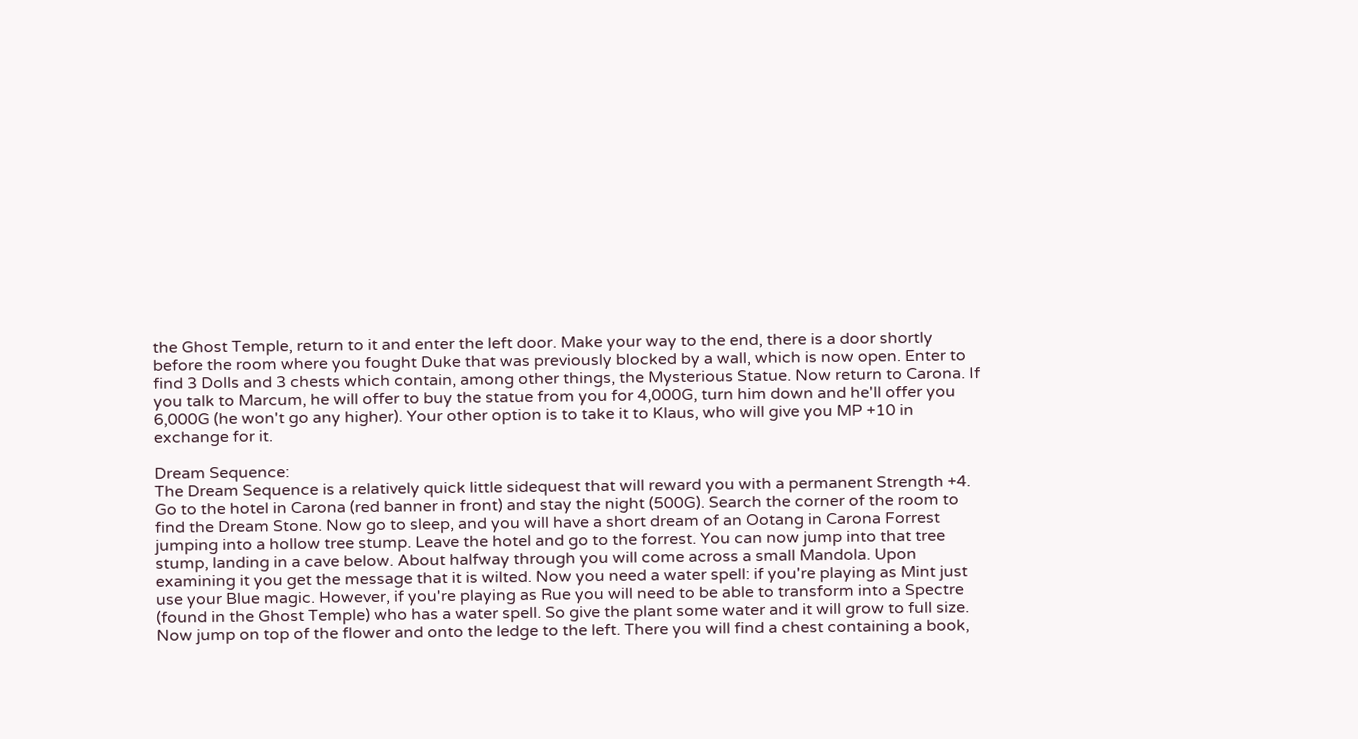the Ghost Temple, return to it and enter the left door. Make your way to the end, there is a door shortly before the room where you fought Duke that was previously blocked by a wall, which is now open. Enter to find 3 Dolls and 3 chests which contain, among other things, the Mysterious Statue. Now return to Carona. If you talk to Marcum, he will offer to buy the statue from you for 4,000G, turn him down and he'll offer you 6,000G (he won't go any higher). Your other option is to take it to Klaus, who will give you MP +10 in exchange for it.

Dream Sequence:
The Dream Sequence is a relatively quick little sidequest that will reward you with a permanent Strength +4. Go to the hotel in Carona (red banner in front) and stay the night (500G). Search the corner of the room to find the Dream Stone. Now go to sleep, and you will have a short dream of an Ootang in Carona Forrest jumping into a hollow tree stump. Leave the hotel and go to the forrest. You can now jump into that tree stump, landing in a cave below. About halfway through you will come across a small Mandola. Upon examining it you get the message that it is wilted. Now you need a water spell: if you're playing as Mint just use your Blue magic. However, if you're playing as Rue you will need to be able to transform into a Spectre (found in the Ghost Temple) who has a water spell. So give the plant some water and it will grow to full size. Now jump on top of the flower and onto the ledge to the left. There you will find a chest containing a book,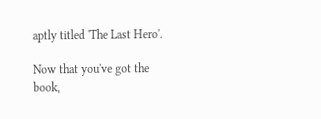aptly titled 'The Last Hero'.

Now that you've got the book,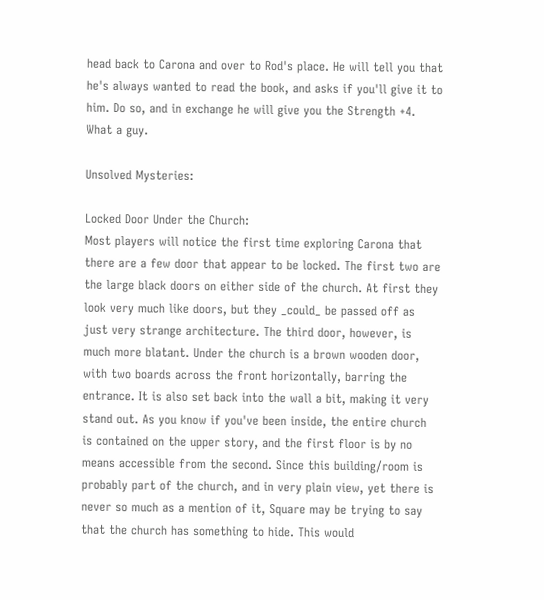head back to Carona and over to Rod's place. He will tell you that he's always wanted to read the book, and asks if you'll give it to him. Do so, and in exchange he will give you the Strength +4. What a guy.

Unsolved Mysteries:

Locked Door Under the Church:
Most players will notice the first time exploring Carona that there are a few door that appear to be locked. The first two are the large black doors on either side of the church. At first they look very much like doors, but they _could_ be passed off as just very strange architecture. The third door, however, is much more blatant. Under the church is a brown wooden door, with two boards across the front horizontally, barring the entrance. It is also set back into the wall a bit, making it very stand out. As you know if you've been inside, the entire church is contained on the upper story, and the first floor is by no means accessible from the second. Since this building/room is probably part of the church, and in very plain view, yet there is never so much as a mention of it, Square may be trying to say that the church has something to hide. This would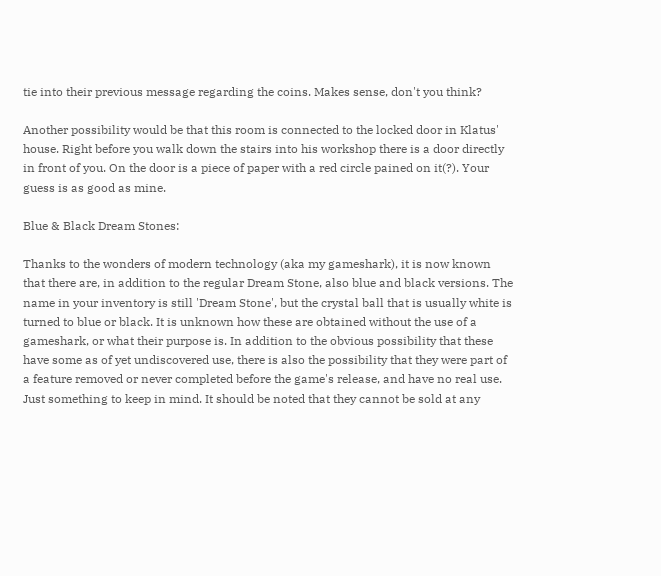tie into their previous message regarding the coins. Makes sense, don't you think?

Another possibility would be that this room is connected to the locked door in Klatus' house. Right before you walk down the stairs into his workshop there is a door directly in front of you. On the door is a piece of paper with a red circle pained on it(?). Your guess is as good as mine.

Blue & Black Dream Stones:

Thanks to the wonders of modern technology (aka my gameshark), it is now known that there are, in addition to the regular Dream Stone, also blue and black versions. The name in your inventory is still 'Dream Stone', but the crystal ball that is usually white is turned to blue or black. It is unknown how these are obtained without the use of a gameshark, or what their purpose is. In addition to the obvious possibility that these have some as of yet undiscovered use, there is also the possibility that they were part of a feature removed or never completed before the game's release, and have no real use. Just something to keep in mind. It should be noted that they cannot be sold at any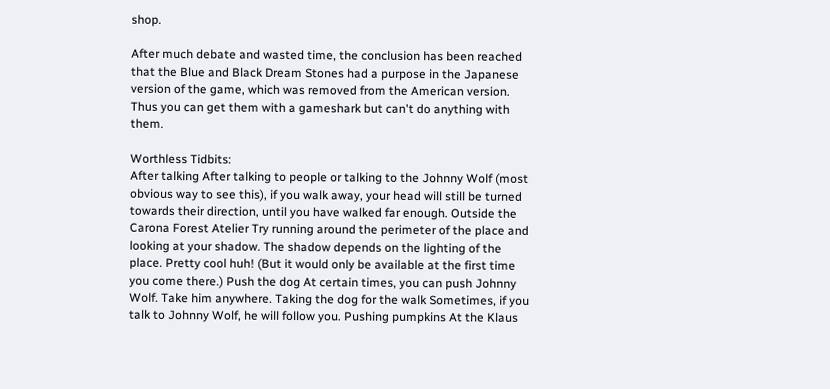shop.

After much debate and wasted time, the conclusion has been reached that the Blue and Black Dream Stones had a purpose in the Japanese version of the game, which was removed from the American version. Thus you can get them with a gameshark but can't do anything with them.

Worthless Tidbits:
After talking After talking to people or talking to the Johnny Wolf (most obvious way to see this), if you walk away, your head will still be turned towards their direction, until you have walked far enough. Outside the Carona Forest Atelier Try running around the perimeter of the place and looking at your shadow. The shadow depends on the lighting of the place. Pretty cool huh! (But it would only be available at the first time you come there.) Push the dog At certain times, you can push Johnny Wolf. Take him anywhere. Taking the dog for the walk Sometimes, if you talk to Johnny Wolf, he will follow you. Pushing pumpkins At the Klaus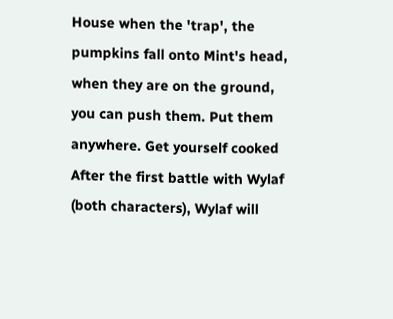House when the 'trap', the pumpkins fall onto Mint's head, when they are on the ground, you can push them. Put them anywhere. Get yourself cooked After the first battle with Wylaf (both characters), Wylaf will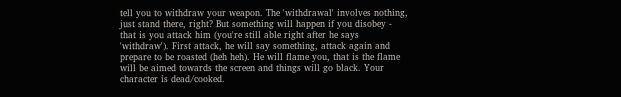tell you to withdraw your weapon. The 'withdrawal' involves nothing, just stand there, right? But something will happen if you disobey - that is you attack him (you're still able right after he says 'withdraw'). First attack, he will say something, attack again and prepare to be roasted (heh heh). He will flame you, that is the flame will be aimed towards the screen and things will go black. Your character is dead/cooked.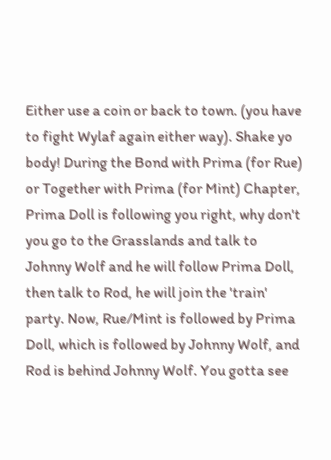Either use a coin or back to town. (you have to fight Wylaf again either way). Shake yo body! During the Bond with Prima (for Rue) or Together with Prima (for Mint) Chapter, Prima Doll is following you right, why don't you go to the Grasslands and talk to Johnny Wolf and he will follow Prima Doll, then talk to Rod, he will join the 'train' party. Now, Rue/Mint is followed by Prima Doll, which is followed by Johnny Wolf, and Rod is behind Johnny Wolf. You gotta see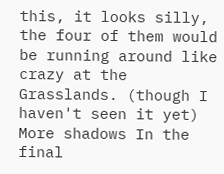this, it looks silly, the four of them would be running around like crazy at the Grasslands. (though I haven't seen it yet) More shadows In the final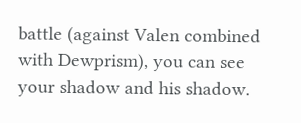battle (against Valen combined with Dewprism), you can see your shadow and his shadow.